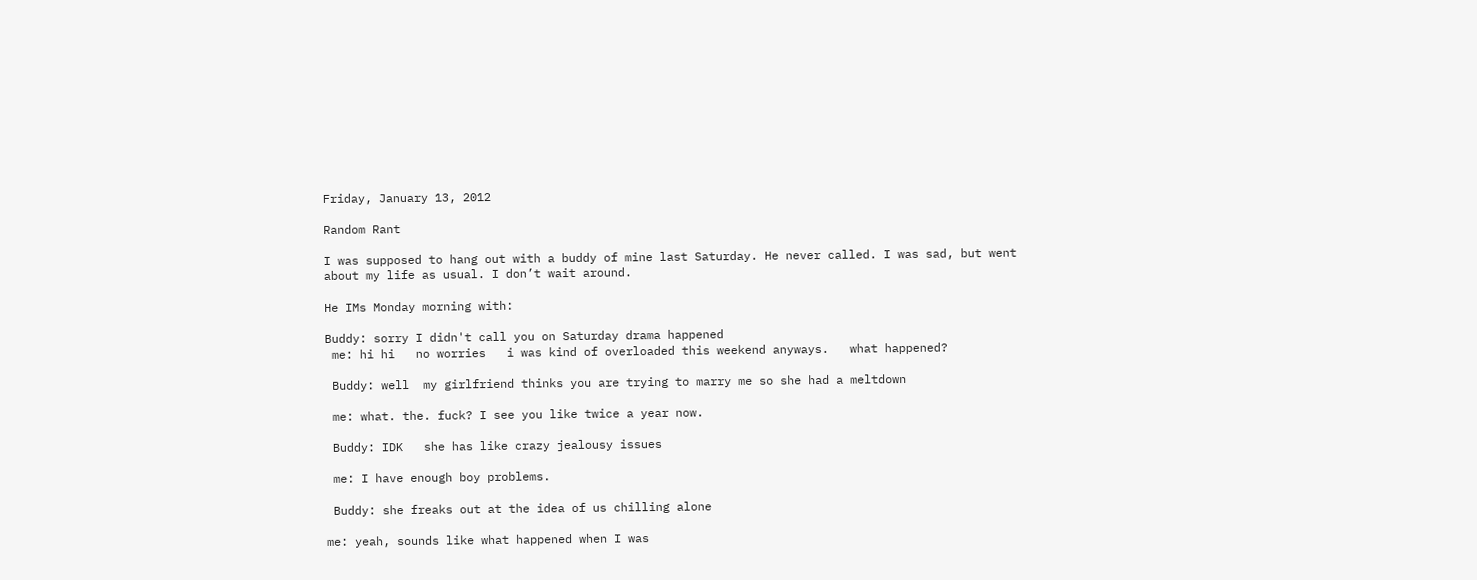Friday, January 13, 2012

Random Rant

I was supposed to hang out with a buddy of mine last Saturday. He never called. I was sad, but went about my life as usual. I don’t wait around.

He IMs Monday morning with:

Buddy: sorry I didn't call you on Saturday drama happened
 me: hi hi   no worries   i was kind of overloaded this weekend anyways.   what happened?

 Buddy: well  my girlfriend thinks you are trying to marry me so she had a meltdown

 me: what. the. fuck? I see you like twice a year now.

 Buddy: IDK   she has like crazy jealousy issues

 me: I have enough boy problems.

 Buddy: she freaks out at the idea of us chilling alone

me: yeah, sounds like what happened when I was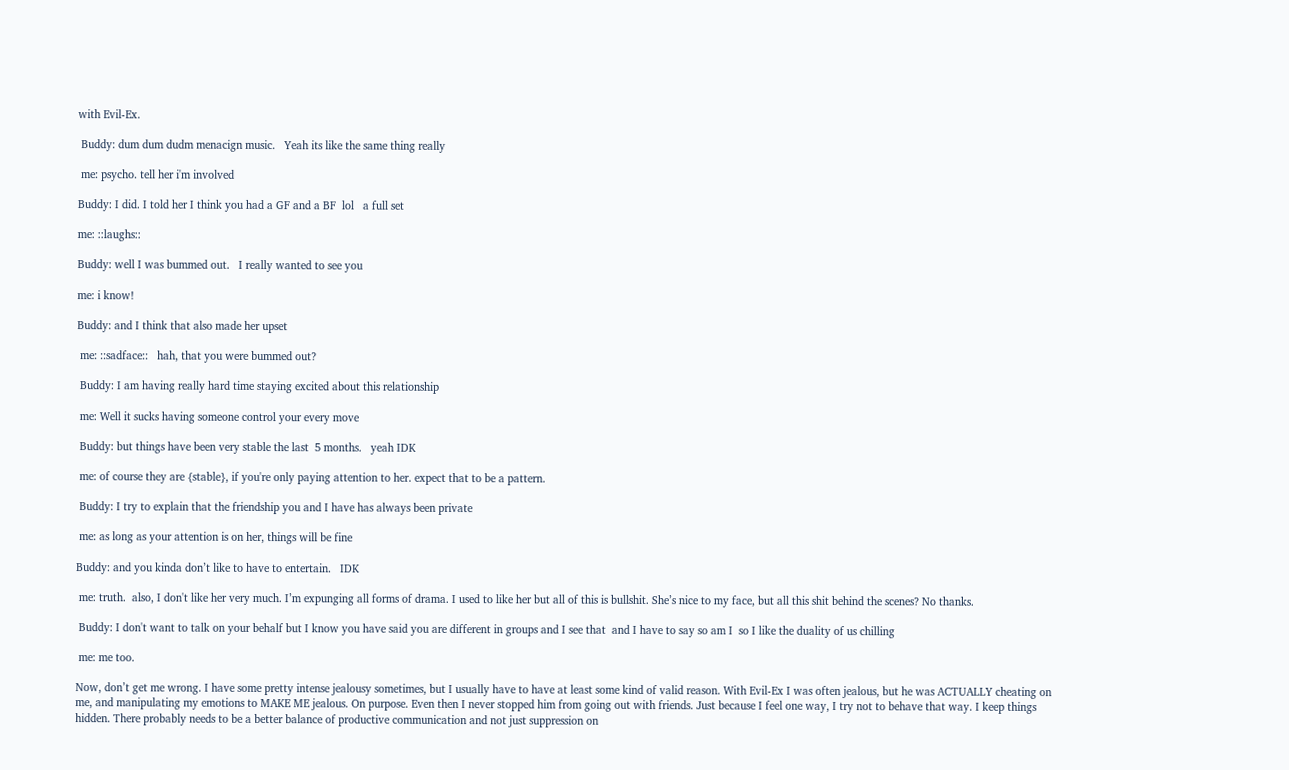with Evil-Ex.

 Buddy: dum dum dudm menacign music.   Yeah its like the same thing really

 me: psycho. tell her i'm involved

Buddy: I did. I told her I think you had a GF and a BF  lol   a full set

me: ::laughs::

Buddy: well I was bummed out.   I really wanted to see you

me: i know!

Buddy: and I think that also made her upset

 me: ::sadface::   hah, that you were bummed out?

 Buddy: I am having really hard time staying excited about this relationship

 me: Well it sucks having someone control your every move

 Buddy: but things have been very stable the last  5 months.   yeah IDK

 me: of course they are {stable}, if you're only paying attention to her. expect that to be a pattern.

 Buddy: I try to explain that the friendship you and I have has always been private

 me: as long as your attention is on her, things will be fine

Buddy: and you kinda don’t like to have to entertain.   IDK

 me: truth.  also, I don't like her very much. I’m expunging all forms of drama. I used to like her but all of this is bullshit. She’s nice to my face, but all this shit behind the scenes? No thanks.

 Buddy: I don't want to talk on your behalf but I know you have said you are different in groups and I see that  and I have to say so am I  so I like the duality of us chilling

 me: me too.

Now, don’t get me wrong. I have some pretty intense jealousy sometimes, but I usually have to have at least some kind of valid reason. With Evil-Ex I was often jealous, but he was ACTUALLY cheating on me, and manipulating my emotions to MAKE ME jealous. On purpose. Even then I never stopped him from going out with friends. Just because I feel one way, I try not to behave that way. I keep things hidden. There probably needs to be a better balance of productive communication and not just suppression on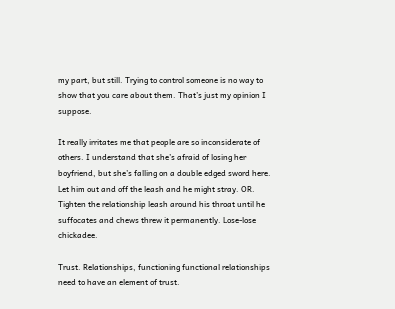my part, but still. Trying to control someone is no way to show that you care about them. That’s just my opinion I suppose.

It really irritates me that people are so inconsiderate of others. I understand that she’s afraid of losing her boyfriend, but she’s falling on a double edged sword here. Let him out and off the leash and he might stray. OR. Tighten the relationship leash around his throat until he suffocates and chews threw it permanently. Lose-lose chickadee.

Trust. Relationships, functioning functional relationships need to have an element of trust.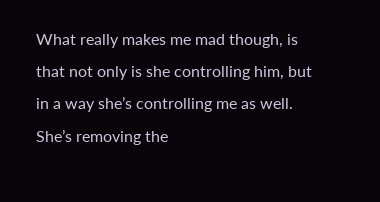What really makes me mad though, is that not only is she controlling him, but in a way she’s controlling me as well. She’s removing the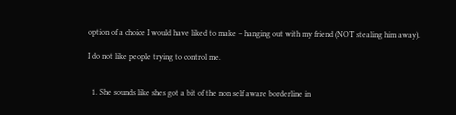option of a choice I would have liked to make – hanging out with my friend (NOT stealing him away).

I do not like people trying to control me.


  1. She sounds like shes got a bit of the non self aware borderline in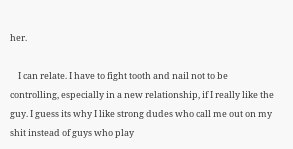her.

    I can relate. I have to fight tooth and nail not to be controlling, especially in a new relationship, if I really like the guy. I guess its why I like strong dudes who call me out on my shit instead of guys who play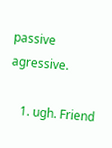passive agressive.

    1. ugh. Friend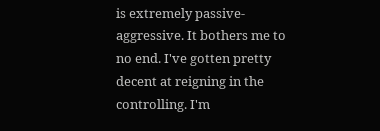is extremely passive-aggressive. It bothers me to no end. I've gotten pretty decent at reigning in the controlling. I'm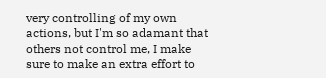very controlling of my own actions, but I'm so adamant that others not control me, I make sure to make an extra effort to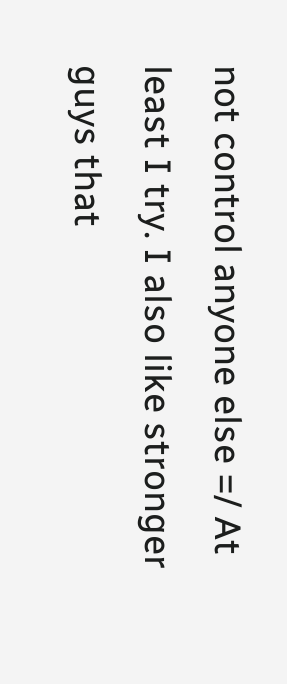not control anyone else =/ At least I try. I also like stronger guys that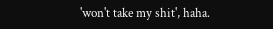'won't take my shit', haha.